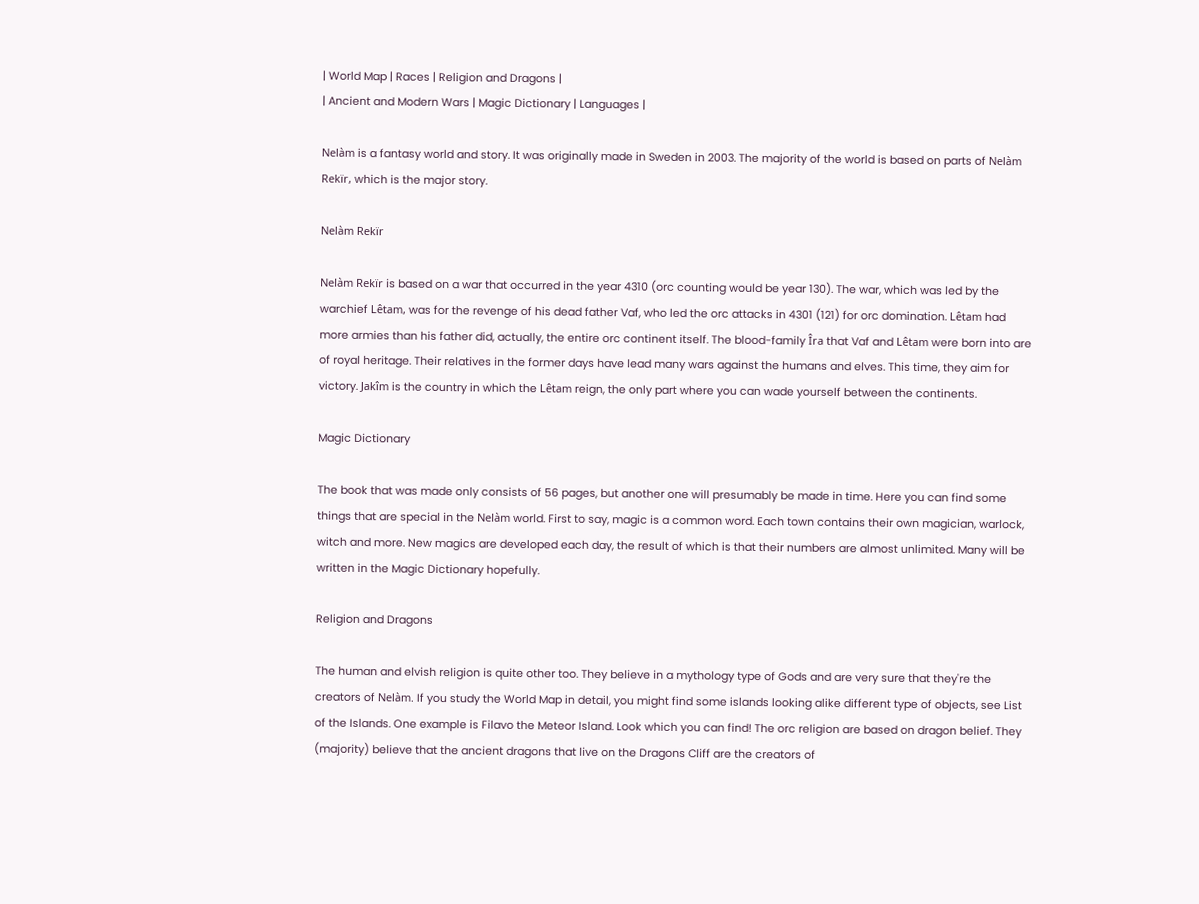| World Map | Races | Religion and Dragons |
| Ancient and Modern Wars | Magic Dictionary | Languages |

Nelàm is a fantasy world and story. It was originally made in Sweden in 2003. The majority of the world is based on parts of Nelàm Rekïr, which is the major story.

Nelàm Rekïr

Nelàm Rekïr is based on a war that occurred in the year 4310 (orc counting would be year 130). The war, which was led by the warchief Lêtam, was for the revenge of his dead father Vaf, who led the orc attacks in 4301 (121) for orc domination. Lêtam had more armies than his father did, actually, the entire orc continent itself. The blood-family Îra that Vaf and Lêtam were born into are of royal heritage. Their relatives in the former days have lead many wars against the humans and elves. This time, they aim for victory. Jakîm is the country in which the Lêtam reign, the only part where you can wade yourself between the continents.

Magic Dictionary

The book that was made only consists of 56 pages, but another one will presumably be made in time. Here you can find some things that are special in the Nelàm world. First to say, magic is a common word. Each town contains their own magician, warlock, witch and more. New magics are developed each day, the result of which is that their numbers are almost unlimited. Many will be written in the Magic Dictionary hopefully.

Religion and Dragons

The human and elvish religion is quite other too. They believe in a mythology type of Gods and are very sure that they're the creators of Nelàm. If you study the World Map in detail, you might find some islands looking alike different type of objects, see List of the Islands. One example is Filavo the Meteor Island. Look which you can find! The orc religion are based on dragon belief. They (majority) believe that the ancient dragons that live on the Dragons Cliff are the creators of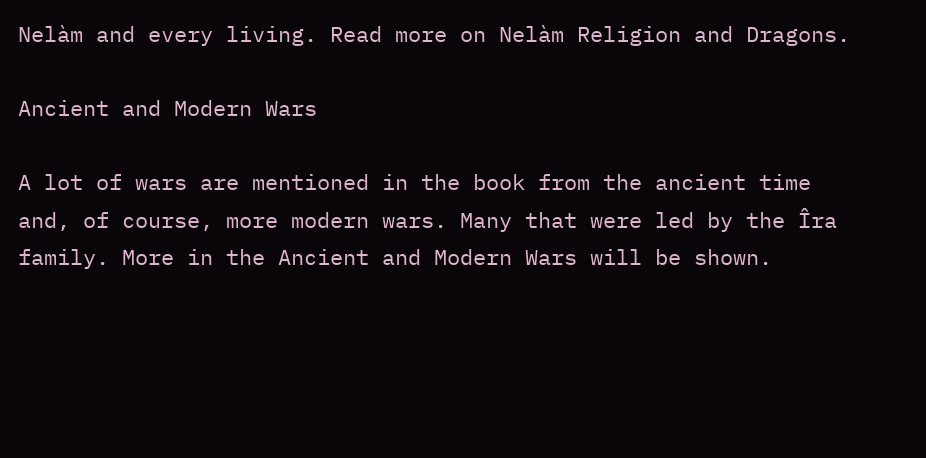Nelàm and every living. Read more on Nelàm Religion and Dragons.

Ancient and Modern Wars

A lot of wars are mentioned in the book from the ancient time and, of course, more modern wars. Many that were led by the Îra family. More in the Ancient and Modern Wars will be shown.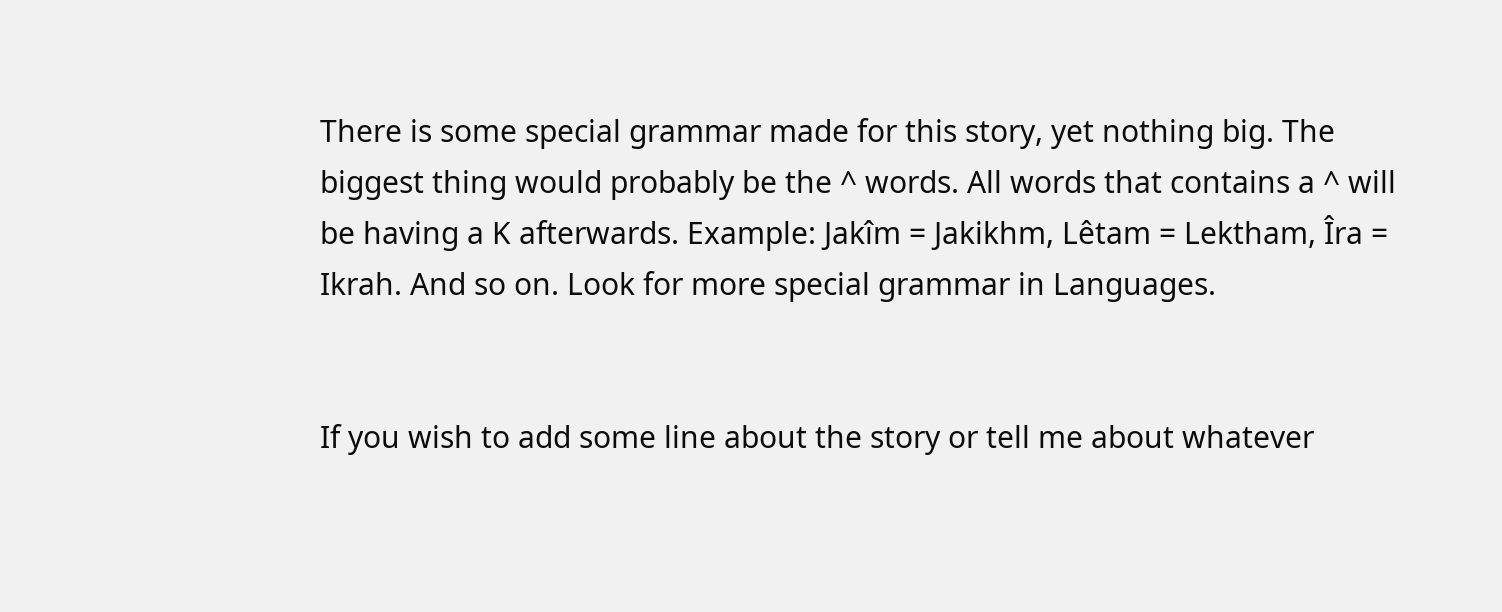There is some special grammar made for this story, yet nothing big. The biggest thing would probably be the ^ words. All words that contains a ^ will be having a K afterwards. Example: Jakîm = Jakikhm, Lêtam = Lektham, Îra = Ikrah. And so on. Look for more special grammar in Languages.


If you wish to add some line about the story or tell me about whatever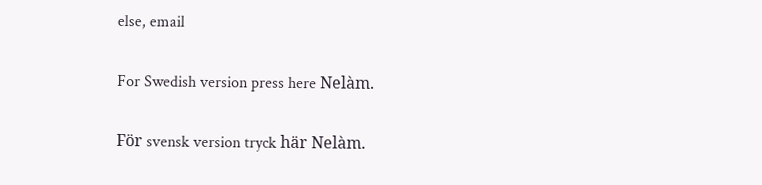else, email

For Swedish version press here Nelàm.

För svensk version tryck här Nelàm.